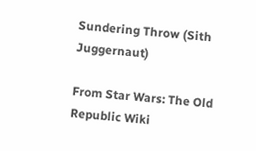Sundering Throw (Sith Juggernaut)

From Star Wars: The Old Republic Wiki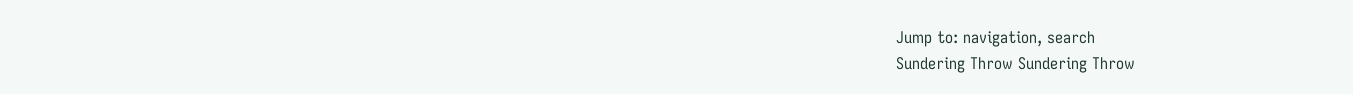Jump to: navigation, search
Sundering Throw Sundering Throw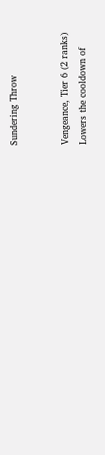Sundering Throw


Vengeance, Tier 6 (2 ranks)
Lowers the cooldown of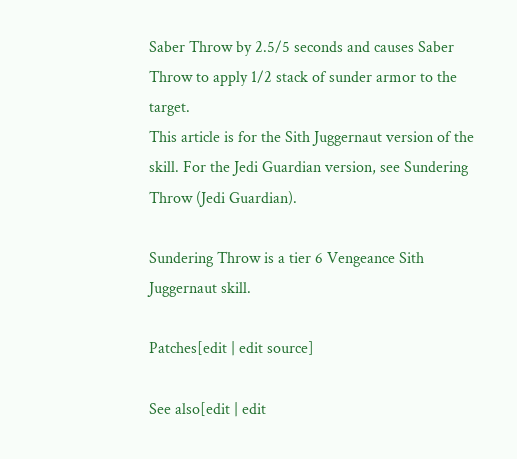Saber Throw by 2.5/5 seconds and causes Saber Throw to apply 1/2 stack of sunder armor to the target.
This article is for the Sith Juggernaut version of the skill. For the Jedi Guardian version, see Sundering Throw (Jedi Guardian).

Sundering Throw is a tier 6 Vengeance Sith Juggernaut skill.

Patches[edit | edit source]

See also[edit | edit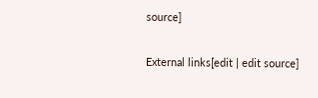source]

External links[edit | edit source]